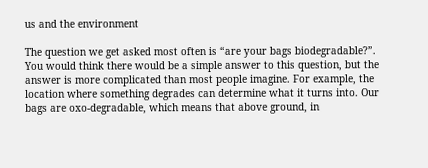us and the environment

The question we get asked most often is “are your bags biodegradable?”. You would think there would be a simple answer to this question, but the answer is more complicated than most people imagine. For example, the location where something degrades can determine what it turns into. Our bags are oxo-degradable, which means that above ground, in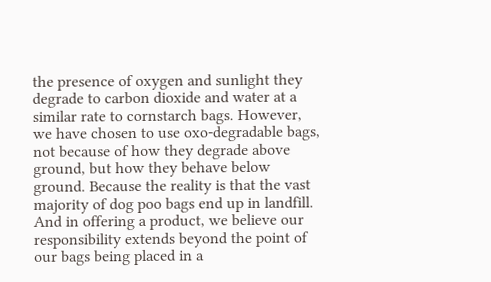the presence of oxygen and sunlight they degrade to carbon dioxide and water at a similar rate to cornstarch bags. However, we have chosen to use oxo-degradable bags, not because of how they degrade above ground, but how they behave below ground. Because the reality is that the vast majority of dog poo bags end up in landfill. And in offering a product, we believe our responsibility extends beyond the point of our bags being placed in a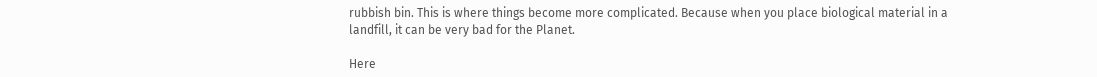rubbish bin. This is where things become more complicated. Because when you place biological material in a landfill, it can be very bad for the Planet.

Here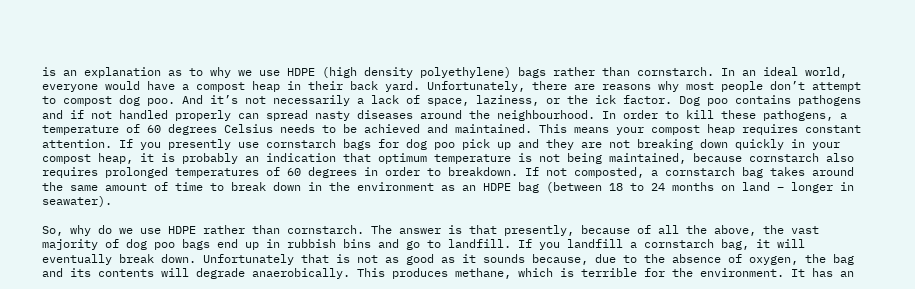is an explanation as to why we use HDPE (high density polyethylene) bags rather than cornstarch. In an ideal world, everyone would have a compost heap in their back yard. Unfortunately, there are reasons why most people don’t attempt to compost dog poo. And it’s not necessarily a lack of space, laziness, or the ick factor. Dog poo contains pathogens and if not handled properly can spread nasty diseases around the neighbourhood. In order to kill these pathogens, a temperature of 60 degrees Celsius needs to be achieved and maintained. This means your compost heap requires constant attention. If you presently use cornstarch bags for dog poo pick up and they are not breaking down quickly in your compost heap, it is probably an indication that optimum temperature is not being maintained, because cornstarch also requires prolonged temperatures of 60 degrees in order to breakdown. If not composted, a cornstarch bag takes around the same amount of time to break down in the environment as an HDPE bag (between 18 to 24 months on land – longer in seawater).

So, why do we use HDPE rather than cornstarch. The answer is that presently, because of all the above, the vast majority of dog poo bags end up in rubbish bins and go to landfill. If you landfill a cornstarch bag, it will eventually break down. Unfortunately that is not as good as it sounds because, due to the absence of oxygen, the bag and its contents will degrade anaerobically. This produces methane, which is terrible for the environment. It has an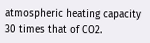atmospheric heating capacity 30 times that of CO2.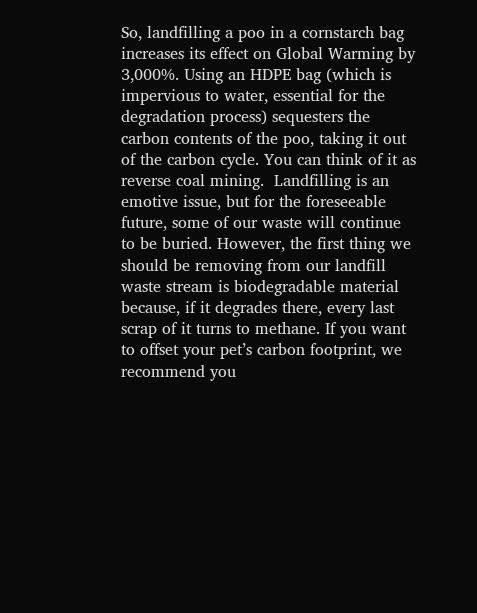So, landfilling a poo in a cornstarch bag increases its effect on Global Warming by 3,000%. Using an HDPE bag (which is impervious to water, essential for the degradation process) sequesters the carbon contents of the poo, taking it out of the carbon cycle. You can think of it as reverse coal mining.  Landfilling is an emotive issue, but for the foreseeable future, some of our waste will continue to be buried. However, the first thing we should be removing from our landfill waste stream is biodegradable material because, if it degrades there, every last scrap of it turns to methane. If you want to offset your pet’s carbon footprint, we recommend you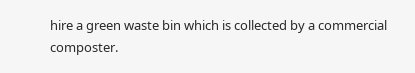hire a green waste bin which is collected by a commercial composter.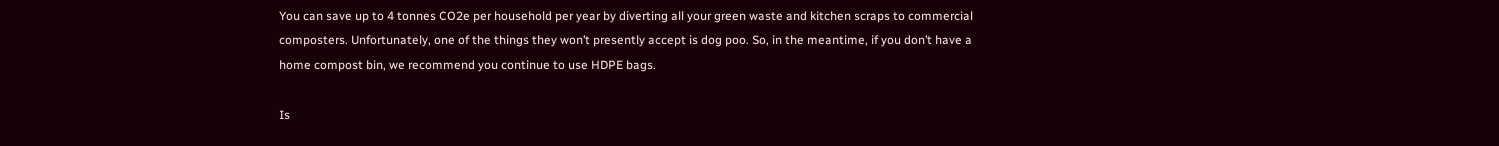You can save up to 4 tonnes CO2e per household per year by diverting all your green waste and kitchen scraps to commercial composters. Unfortunately, one of the things they won’t presently accept is dog poo. So, in the meantime, if you don’t have a home compost bin, we recommend you continue to use HDPE bags.

Is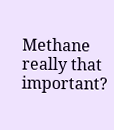Methane really that important?